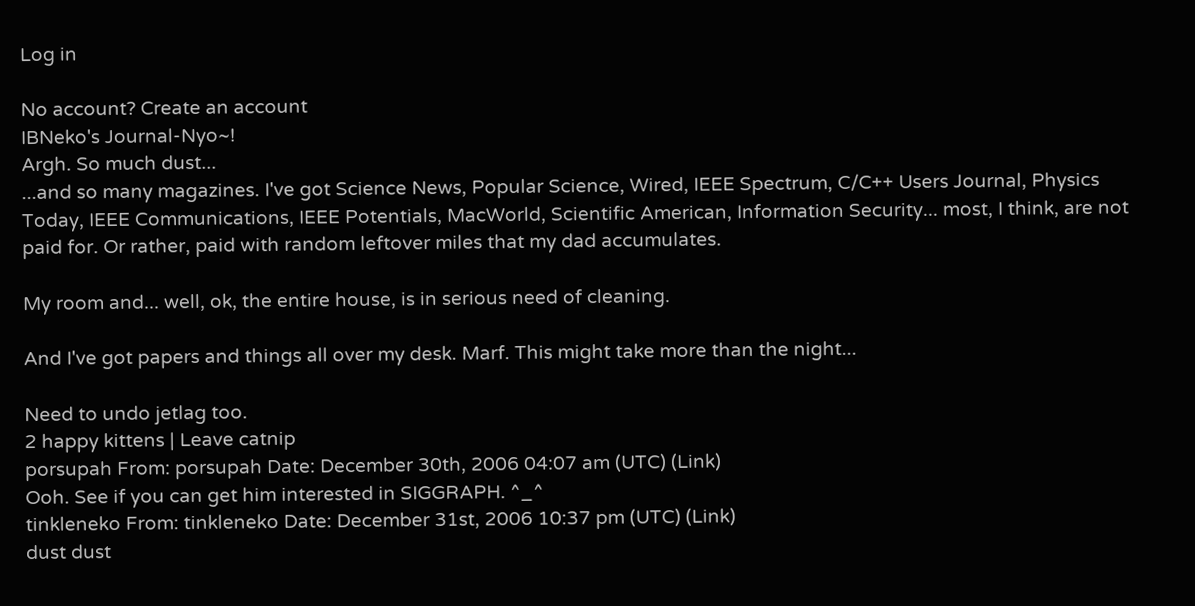Log in

No account? Create an account
IBNeko's Journal-Nyo~!
Argh. So much dust...
...and so many magazines. I've got Science News, Popular Science, Wired, IEEE Spectrum, C/C++ Users Journal, Physics Today, IEEE Communications, IEEE Potentials, MacWorld, Scientific American, Information Security... most, I think, are not paid for. Or rather, paid with random leftover miles that my dad accumulates.

My room and... well, ok, the entire house, is in serious need of cleaning.

And I've got papers and things all over my desk. Marf. This might take more than the night...

Need to undo jetlag too.
2 happy kittens | Leave catnip
porsupah From: porsupah Date: December 30th, 2006 04:07 am (UTC) (Link)
Ooh. See if you can get him interested in SIGGRAPH. ^_^
tinkleneko From: tinkleneko Date: December 31st, 2006 10:37 pm (UTC) (Link)
dust dust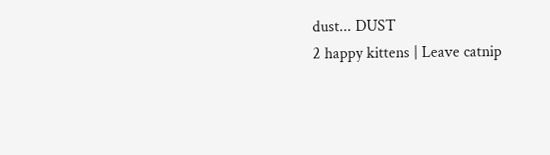dust... DUST
2 happy kittens | Leave catnip